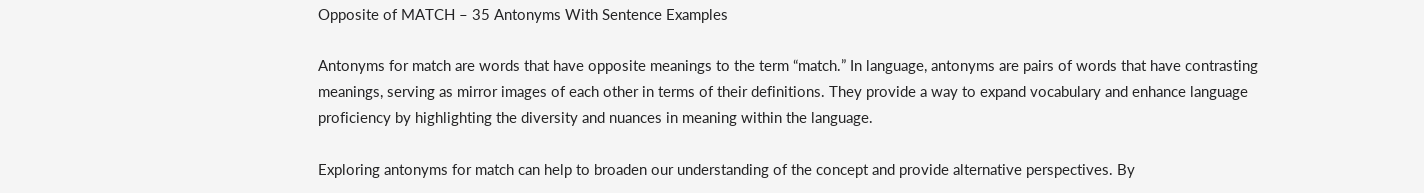Opposite of MATCH – 35 Antonyms With Sentence Examples

Antonyms for match are words that have opposite meanings to the term “match.” In language, antonyms are pairs of words that have contrasting meanings, serving as mirror images of each other in terms of their definitions. They provide a way to expand vocabulary and enhance language proficiency by highlighting the diversity and nuances in meaning within the language.

Exploring antonyms for match can help to broaden our understanding of the concept and provide alternative perspectives. By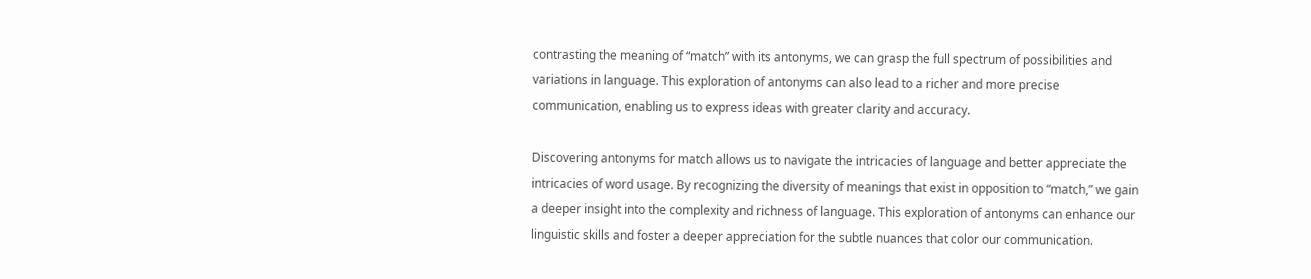contrasting the meaning of “match” with its antonyms, we can grasp the full spectrum of possibilities and variations in language. This exploration of antonyms can also lead to a richer and more precise communication, enabling us to express ideas with greater clarity and accuracy.

Discovering antonyms for match allows us to navigate the intricacies of language and better appreciate the intricacies of word usage. By recognizing the diversity of meanings that exist in opposition to “match,” we gain a deeper insight into the complexity and richness of language. This exploration of antonyms can enhance our linguistic skills and foster a deeper appreciation for the subtle nuances that color our communication.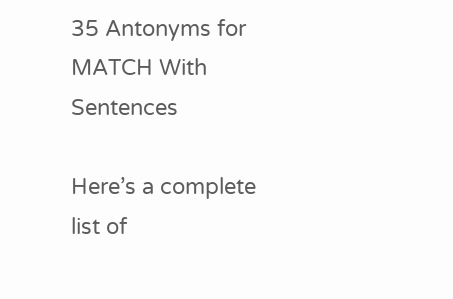35 Antonyms for MATCH With Sentences

Here’s a complete list of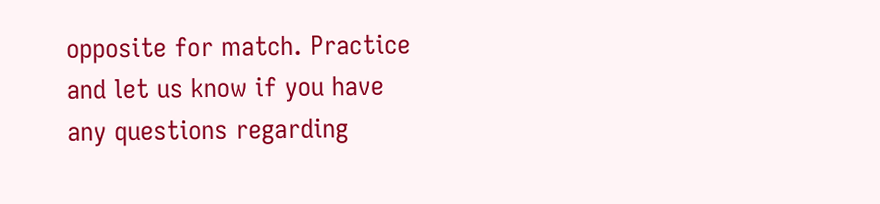opposite for match. Practice and let us know if you have any questions regarding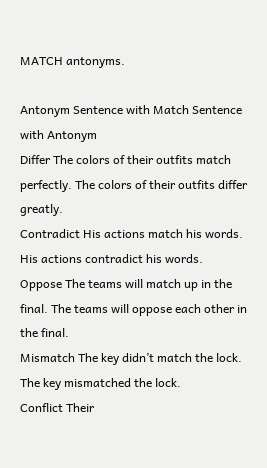MATCH antonyms.

Antonym Sentence with Match Sentence with Antonym
Differ The colors of their outfits match perfectly. The colors of their outfits differ greatly.
Contradict His actions match his words. His actions contradict his words.
Oppose The teams will match up in the final. The teams will oppose each other in the final.
Mismatch The key didn’t match the lock. The key mismatched the lock.
Conflict Their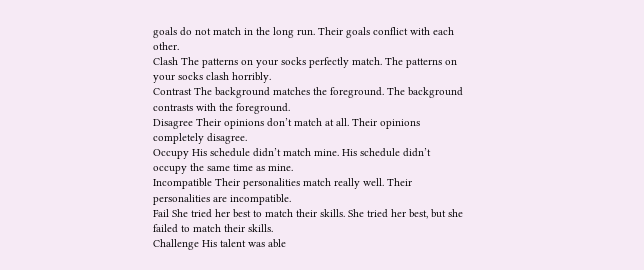goals do not match in the long run. Their goals conflict with each other.
Clash The patterns on your socks perfectly match. The patterns on your socks clash horribly.
Contrast The background matches the foreground. The background contrasts with the foreground.
Disagree Their opinions don’t match at all. Their opinions completely disagree.
Occupy His schedule didn’t match mine. His schedule didn’t occupy the same time as mine.
Incompatible Their personalities match really well. Their personalities are incompatible.
Fail She tried her best to match their skills. She tried her best, but she failed to match their skills.
Challenge His talent was able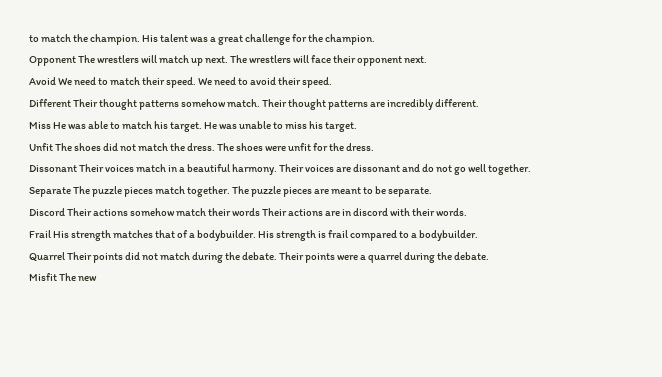to match the champion. His talent was a great challenge for the champion.
Opponent The wrestlers will match up next. The wrestlers will face their opponent next.
Avoid We need to match their speed. We need to avoid their speed.
Different Their thought patterns somehow match. Their thought patterns are incredibly different.
Miss He was able to match his target. He was unable to miss his target.
Unfit The shoes did not match the dress. The shoes were unfit for the dress.
Dissonant Their voices match in a beautiful harmony. Their voices are dissonant and do not go well together.
Separate The puzzle pieces match together. The puzzle pieces are meant to be separate.
Discord Their actions somehow match their words Their actions are in discord with their words.
Frail His strength matches that of a bodybuilder. His strength is frail compared to a bodybuilder.
Quarrel Their points did not match during the debate. Their points were a quarrel during the debate.
Misfit The new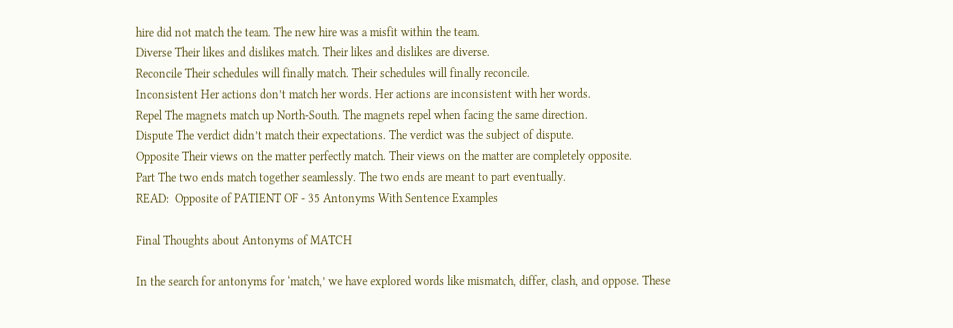hire did not match the team. The new hire was a misfit within the team.
Diverse Their likes and dislikes match. Their likes and dislikes are diverse.
Reconcile Their schedules will finally match. Their schedules will finally reconcile.
Inconsistent Her actions don’t match her words. Her actions are inconsistent with her words.
Repel The magnets match up North-South. The magnets repel when facing the same direction.
Dispute The verdict didn’t match their expectations. The verdict was the subject of dispute.
Opposite Their views on the matter perfectly match. Their views on the matter are completely opposite.
Part The two ends match together seamlessly. The two ends are meant to part eventually.
READ:  Opposite of PATIENT OF - 35 Antonyms With Sentence Examples

Final Thoughts about Antonyms of MATCH

In the search for antonyms for ‘match,’ we have explored words like mismatch, differ, clash, and oppose. These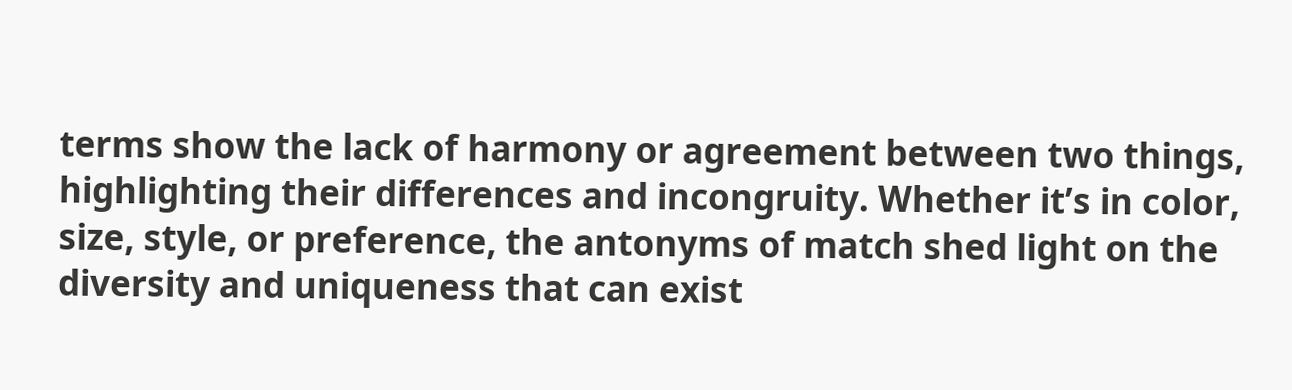terms show the lack of harmony or agreement between two things, highlighting their differences and incongruity. Whether it’s in color, size, style, or preference, the antonyms of match shed light on the diversity and uniqueness that can exist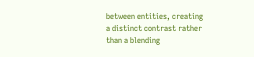between entities, creating a distinct contrast rather than a blending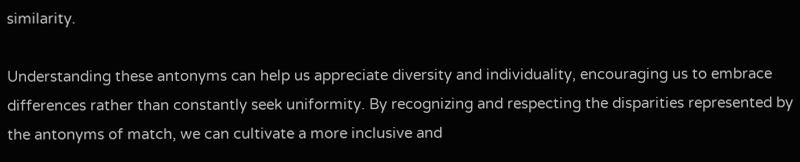similarity.

Understanding these antonyms can help us appreciate diversity and individuality, encouraging us to embrace differences rather than constantly seek uniformity. By recognizing and respecting the disparities represented by the antonyms of match, we can cultivate a more inclusive and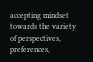accepting mindset towards the variety of perspectives, preferences,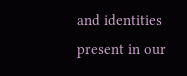and identities present in our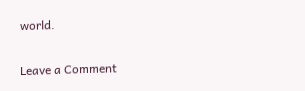world.

Leave a Comment